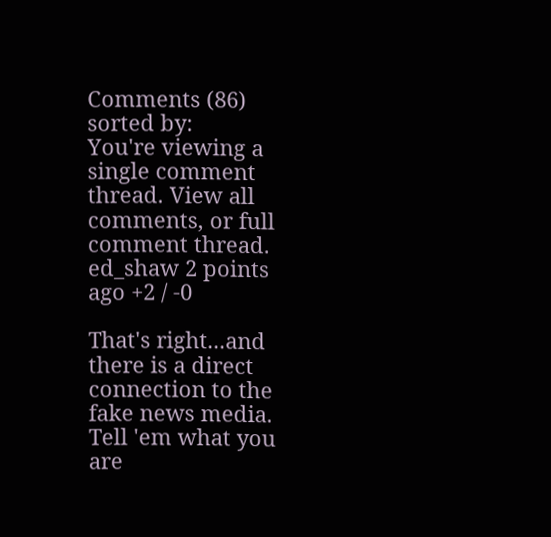Comments (86)
sorted by:
You're viewing a single comment thread. View all comments, or full comment thread.
ed_shaw 2 points ago +2 / -0

That's right...and there is a direct connection to the fake news media. Tell 'em what you are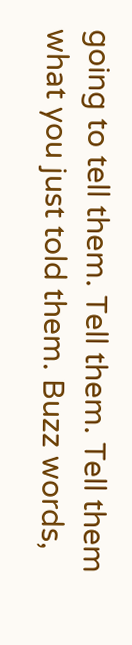going to tell them. Tell them. Tell them what you just told them. Buzz words,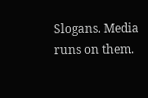Slogans. Media runs on them.